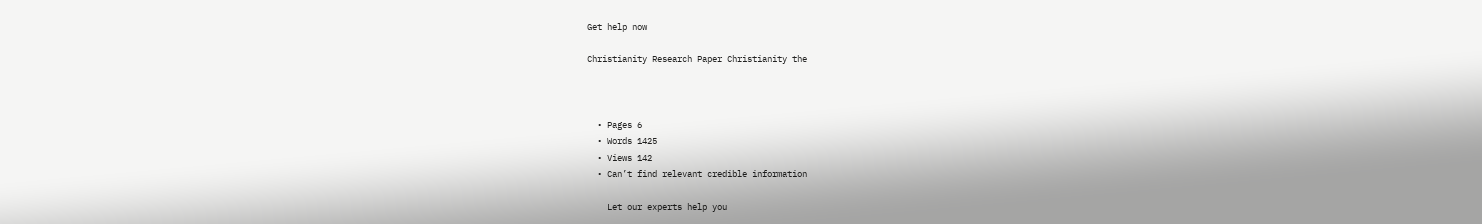Get help now

Christianity Research Paper Christianity the



  • Pages 6
  • Words 1425
  • Views 142
  • Can’t find relevant credible information

    Let our experts help you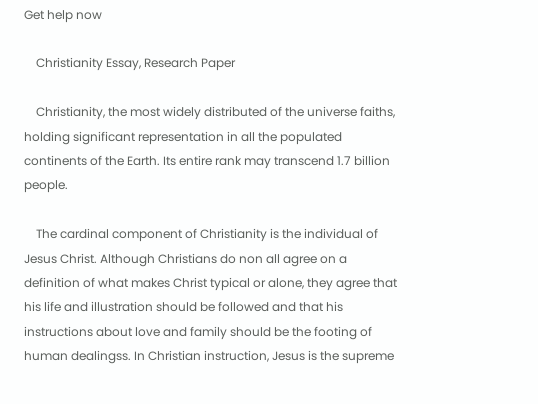Get help now

    Christianity Essay, Research Paper

    Christianity, the most widely distributed of the universe faiths, holding significant representation in all the populated continents of the Earth. Its entire rank may transcend 1.7 billion people.

    The cardinal component of Christianity is the individual of Jesus Christ. Although Christians do non all agree on a definition of what makes Christ typical or alone, they agree that his life and illustration should be followed and that his instructions about love and family should be the footing of human dealingss. In Christian instruction, Jesus is the supreme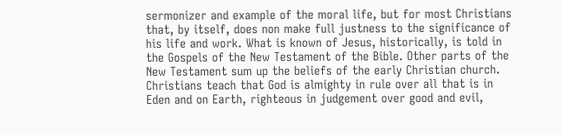sermonizer and example of the moral life, but for most Christians that, by itself, does non make full justness to the significance of his life and work. What is known of Jesus, historically, is told in the Gospels of the New Testament of the Bible. Other parts of the New Testament sum up the beliefs of the early Christian church. Christians teach that God is almighty in rule over all that is in Eden and on Earth, righteous in judgement over good and evil,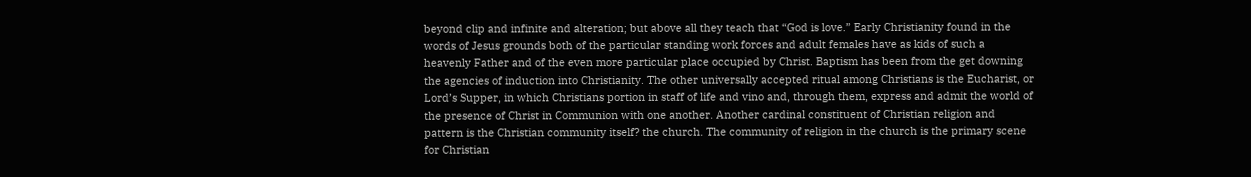beyond clip and infinite and alteration; but above all they teach that “God is love.” Early Christianity found in the words of Jesus grounds both of the particular standing work forces and adult females have as kids of such a heavenly Father and of the even more particular place occupied by Christ. Baptism has been from the get downing the agencies of induction into Christianity. The other universally accepted ritual among Christians is the Eucharist, or Lord’s Supper, in which Christians portion in staff of life and vino and, through them, express and admit the world of the presence of Christ in Communion with one another. Another cardinal constituent of Christian religion and pattern is the Christian community itself? the church. The community of religion in the church is the primary scene for Christian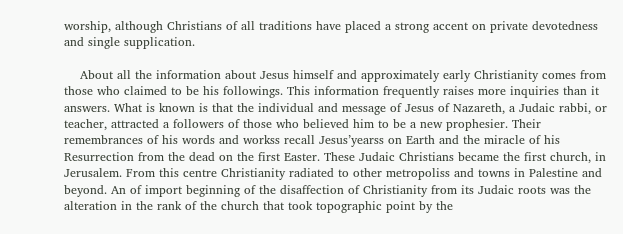worship, although Christians of all traditions have placed a strong accent on private devotedness and single supplication.

    About all the information about Jesus himself and approximately early Christianity comes from those who claimed to be his followings. This information frequently raises more inquiries than it answers. What is known is that the individual and message of Jesus of Nazareth, a Judaic rabbi, or teacher, attracted a followers of those who believed him to be a new prophesier. Their remembrances of his words and workss recall Jesus’yearss on Earth and the miracle of his Resurrection from the dead on the first Easter. These Judaic Christians became the first church, in Jerusalem. From this centre Christianity radiated to other metropoliss and towns in Palestine and beyond. An of import beginning of the disaffection of Christianity from its Judaic roots was the alteration in the rank of the church that took topographic point by the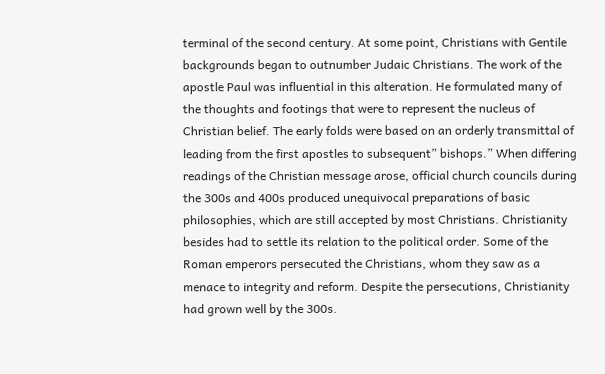terminal of the second century. At some point, Christians with Gentile backgrounds began to outnumber Judaic Christians. The work of the apostle Paul was influential in this alteration. He formulated many of the thoughts and footings that were to represent the nucleus of Christian belief. The early folds were based on an orderly transmittal of leading from the first apostles to subsequent” bishops.” When differing readings of the Christian message arose, official church councils during the 300s and 400s produced unequivocal preparations of basic philosophies, which are still accepted by most Christians. Christianity besides had to settle its relation to the political order. Some of the Roman emperors persecuted the Christians, whom they saw as a menace to integrity and reform. Despite the persecutions, Christianity had grown well by the 300s.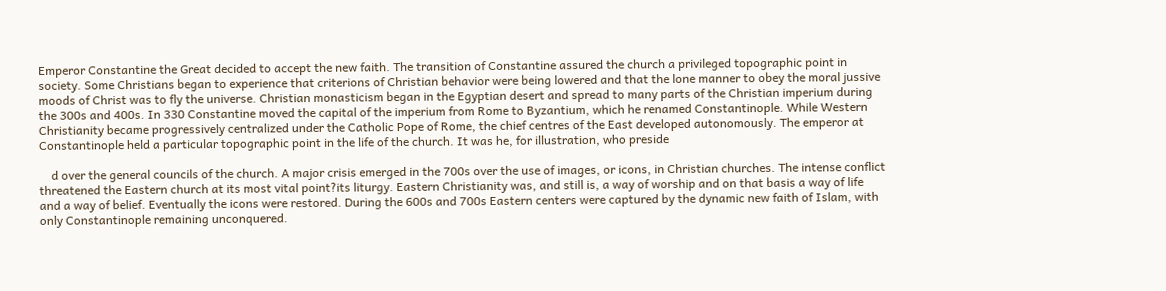Emperor Constantine the Great decided to accept the new faith. The transition of Constantine assured the church a privileged topographic point in society. Some Christians began to experience that criterions of Christian behavior were being lowered and that the lone manner to obey the moral jussive moods of Christ was to fly the universe. Christian monasticism began in the Egyptian desert and spread to many parts of the Christian imperium during the 300s and 400s. In 330 Constantine moved the capital of the imperium from Rome to Byzantium, which he renamed Constantinople. While Western Christianity became progressively centralized under the Catholic Pope of Rome, the chief centres of the East developed autonomously. The emperor at Constantinople held a particular topographic point in the life of the church. It was he, for illustration, who preside

    d over the general councils of the church. A major crisis emerged in the 700s over the use of images, or icons, in Christian churches. The intense conflict threatened the Eastern church at its most vital point?its liturgy. Eastern Christianity was, and still is, a way of worship and on that basis a way of life and a way of belief. Eventually the icons were restored. During the 600s and 700s Eastern centers were captured by the dynamic new faith of Islam, with only Constantinople remaining unconquered.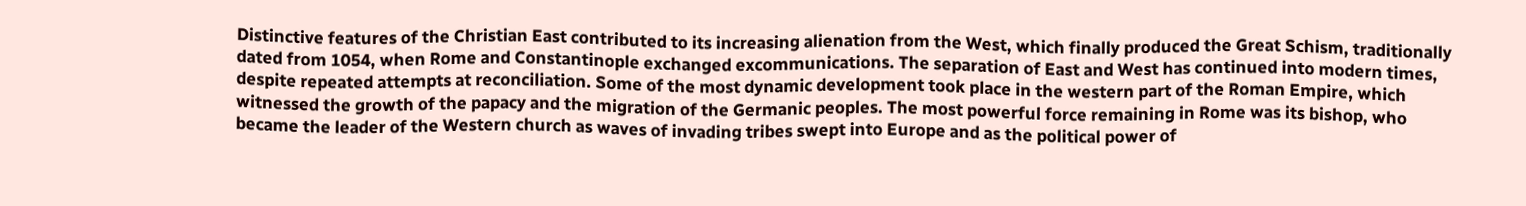Distinctive features of the Christian East contributed to its increasing alienation from the West, which finally produced the Great Schism, traditionally dated from 1054, when Rome and Constantinople exchanged excommunications. The separation of East and West has continued into modern times, despite repeated attempts at reconciliation. Some of the most dynamic development took place in the western part of the Roman Empire, which witnessed the growth of the papacy and the migration of the Germanic peoples. The most powerful force remaining in Rome was its bishop, who became the leader of the Western church as waves of invading tribes swept into Europe and as the political power of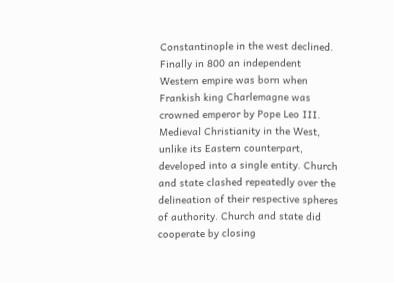Constantinople in the west declined. Finally in 800 an independent Western empire was born when Frankish king Charlemagne was crowned emperor by Pope Leo III. Medieval Christianity in the West, unlike its Eastern counterpart, developed into a single entity. Church and state clashed repeatedly over the delineation of their respective spheres of authority. Church and state did cooperate by closing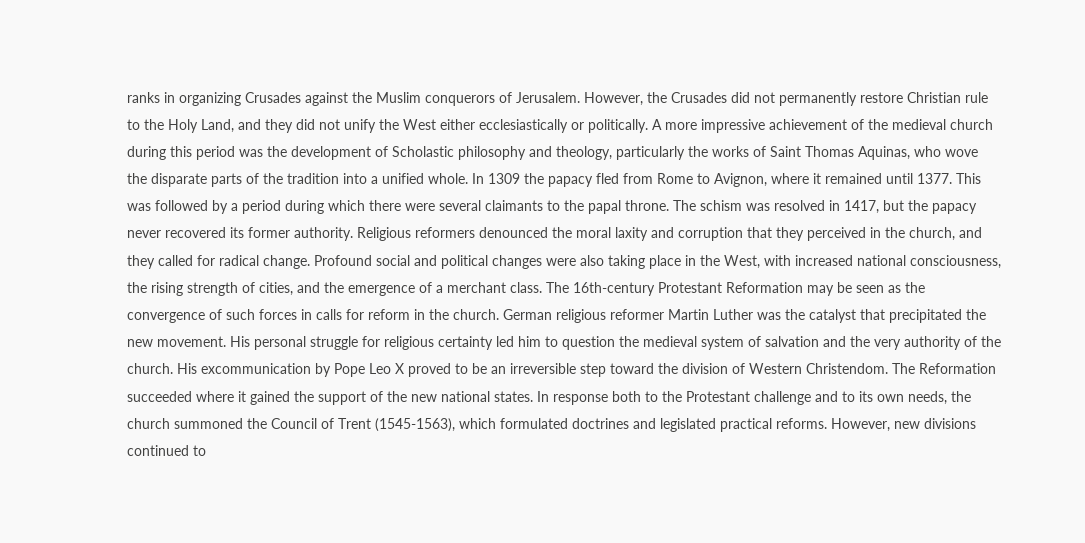ranks in organizing Crusades against the Muslim conquerors of Jerusalem. However, the Crusades did not permanently restore Christian rule to the Holy Land, and they did not unify the West either ecclesiastically or politically. A more impressive achievement of the medieval church during this period was the development of Scholastic philosophy and theology, particularly the works of Saint Thomas Aquinas, who wove the disparate parts of the tradition into a unified whole. In 1309 the papacy fled from Rome to Avignon, where it remained until 1377. This was followed by a period during which there were several claimants to the papal throne. The schism was resolved in 1417, but the papacy never recovered its former authority. Religious reformers denounced the moral laxity and corruption that they perceived in the church, and they called for radical change. Profound social and political changes were also taking place in the West, with increased national consciousness, the rising strength of cities, and the emergence of a merchant class. The 16th-century Protestant Reformation may be seen as the convergence of such forces in calls for reform in the church. German religious reformer Martin Luther was the catalyst that precipitated the new movement. His personal struggle for religious certainty led him to question the medieval system of salvation and the very authority of the church. His excommunication by Pope Leo X proved to be an irreversible step toward the division of Western Christendom. The Reformation succeeded where it gained the support of the new national states. In response both to the Protestant challenge and to its own needs, the church summoned the Council of Trent (1545-1563), which formulated doctrines and legislated practical reforms. However, new divisions continued to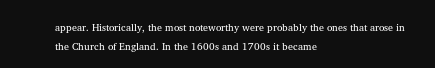appear. Historically, the most noteworthy were probably the ones that arose in the Church of England. In the 1600s and 1700s it became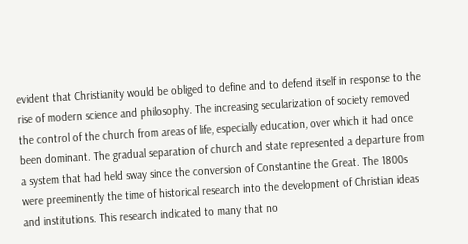evident that Christianity would be obliged to define and to defend itself in response to the rise of modern science and philosophy. The increasing secularization of society removed the control of the church from areas of life, especially education, over which it had once been dominant. The gradual separation of church and state represented a departure from a system that had held sway since the conversion of Constantine the Great. The 1800s were preeminently the time of historical research into the development of Christian ideas and institutions. This research indicated to many that no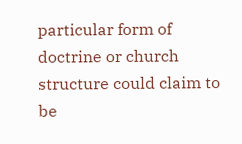particular form of doctrine or church structure could claim to be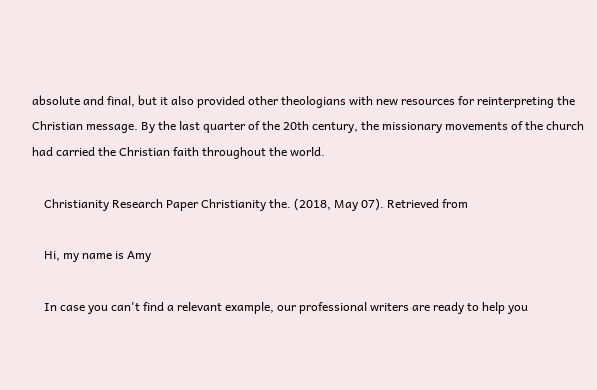absolute and final, but it also provided other theologians with new resources for reinterpreting the Christian message. By the last quarter of the 20th century, the missionary movements of the church had carried the Christian faith throughout the world.

    Christianity Research Paper Christianity the. (2018, May 07). Retrieved from

    Hi, my name is Amy

    In case you can't find a relevant example, our professional writers are ready to help you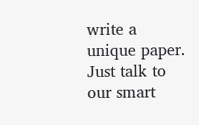write a unique paper. Just talk to our smart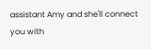assistant Amy and she'll connect you with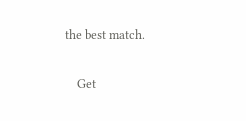the best match.

    Get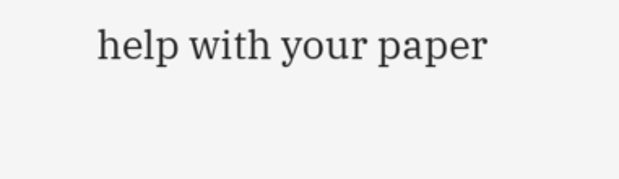help with your paper